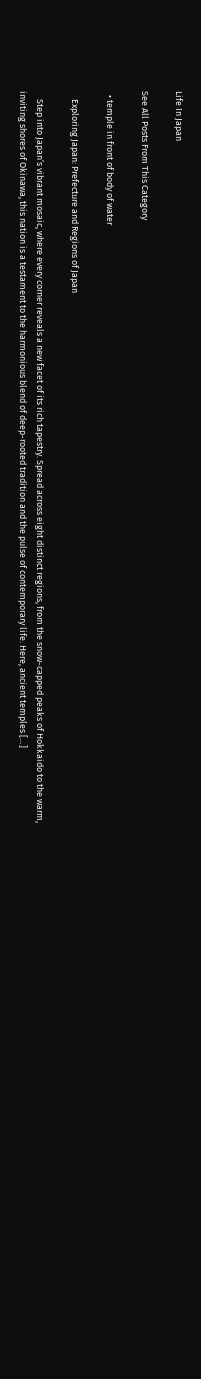Life In Japan

See All Posts From This Category

  • temple in front of body of water

    Exploring Japan: Prefecture and Regions of Japan

    Step into Japan’s vibrant mosaic, where every corner reveals a new facet of its rich tapestry. Spread across eight distinct regions, from the snow-capped peaks of Hokkaido to the warm, inviting shores of Okinawa, this nation is a testament to the harmonious blend of deep-rooted tradition and the pulse of contemporary life. Here, ancient temples […]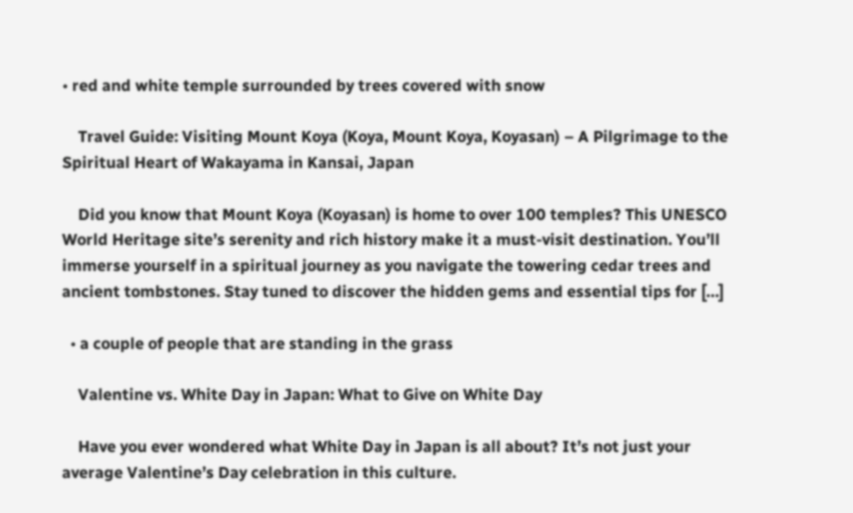• red and white temple surrounded by trees covered with snow

    Travel Guide: Visiting Mount Koya (Koya, Mount Koya, Koyasan) – A Pilgrimage to the Spiritual Heart of Wakayama in Kansai, Japan

    Did you know that Mount Koya (Koyasan) is home to over 100 temples? This UNESCO World Heritage site’s serenity and rich history make it a must-visit destination. You’ll immerse yourself in a spiritual journey as you navigate the towering cedar trees and ancient tombstones. Stay tuned to discover the hidden gems and essential tips for […]

  • a couple of people that are standing in the grass

    Valentine vs. White Day in Japan: What to Give on White Day

    Have you ever wondered what White Day in Japan is all about? It’s not just your average Valentine’s Day celebration in this culture.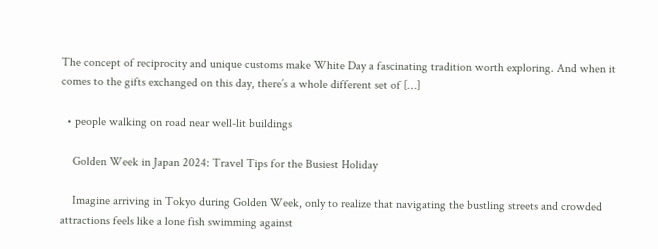The concept of reciprocity and unique customs make White Day a fascinating tradition worth exploring. And when it comes to the gifts exchanged on this day, there’s a whole different set of […]

  • people walking on road near well-lit buildings

    Golden Week in Japan 2024: Travel Tips for the Busiest Holiday

    Imagine arriving in Tokyo during Golden Week, only to realize that navigating the bustling streets and crowded attractions feels like a lone fish swimming against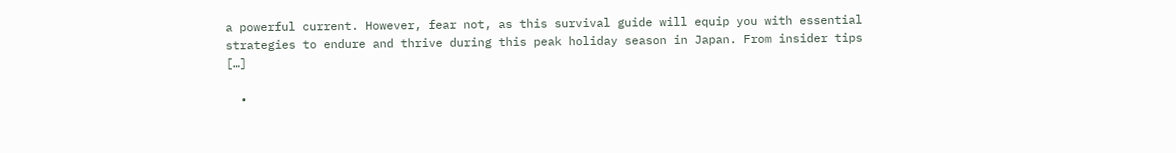a powerful current. However, fear not, as this survival guide will equip you with essential strategies to endure and thrive during this peak holiday season in Japan. From insider tips […]

  •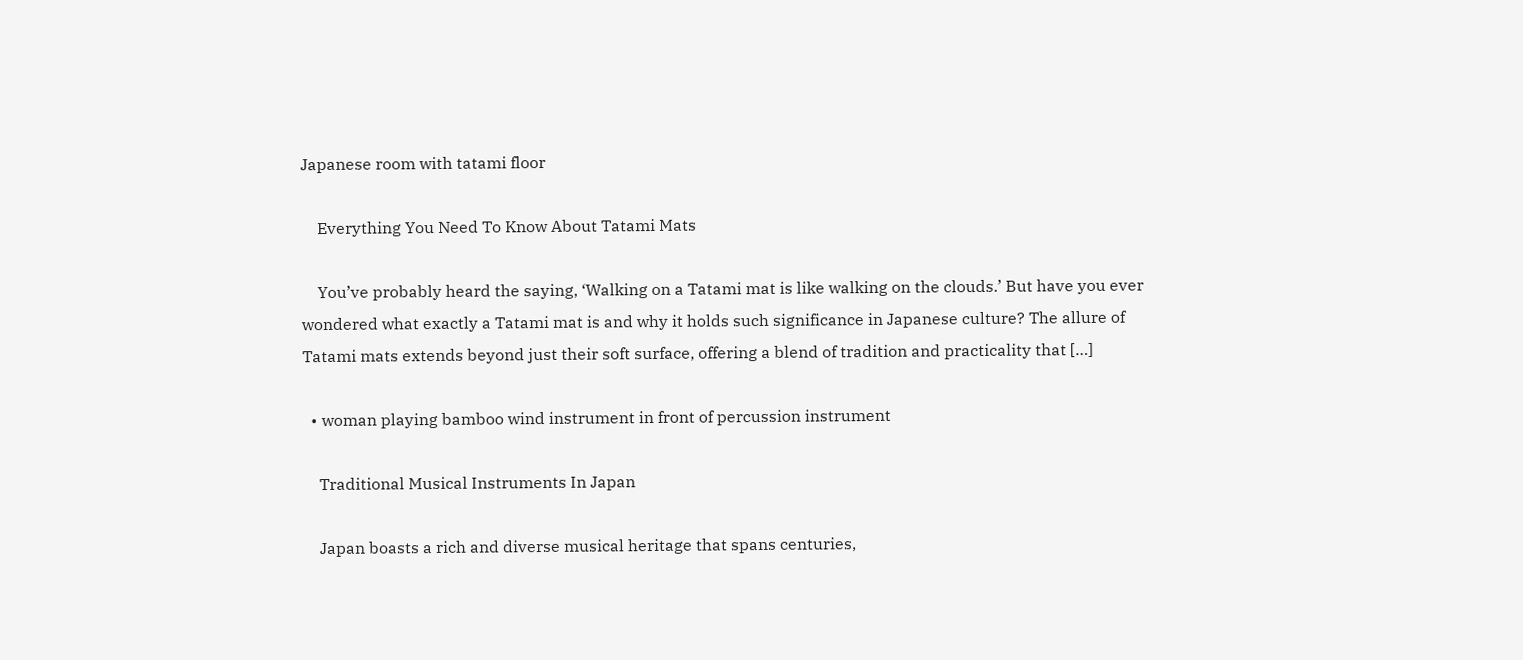Japanese room with tatami floor

    Everything You Need To Know About Tatami Mats

    You’ve probably heard the saying, ‘Walking on a Tatami mat is like walking on the clouds.’ But have you ever wondered what exactly a Tatami mat is and why it holds such significance in Japanese culture? The allure of Tatami mats extends beyond just their soft surface, offering a blend of tradition and practicality that […]

  • woman playing bamboo wind instrument in front of percussion instrument

    Traditional Musical Instruments In Japan

    Japan boasts a rich and diverse musical heritage that spans centuries,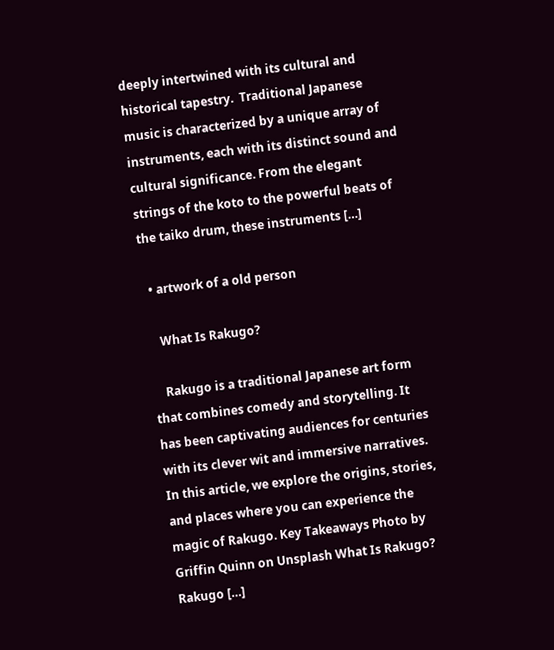deeply intertwined with its cultural and historical tapestry.  Traditional Japanese music is characterized by a unique array of instruments, each with its distinct sound and cultural significance. From the elegant strings of the koto to the powerful beats of the taiko drum, these instruments […]

  • artwork of a old person

    What Is Rakugo?

    Rakugo is a traditional Japanese art form that combines comedy and storytelling. It has been captivating audiences for centuries with its clever wit and immersive narratives. In this article, we explore the origins, stories, and places where you can experience the magic of Rakugo. Key Takeaways Photo by Griffin Quinn on Unsplash What Is Rakugo? Rakugo […]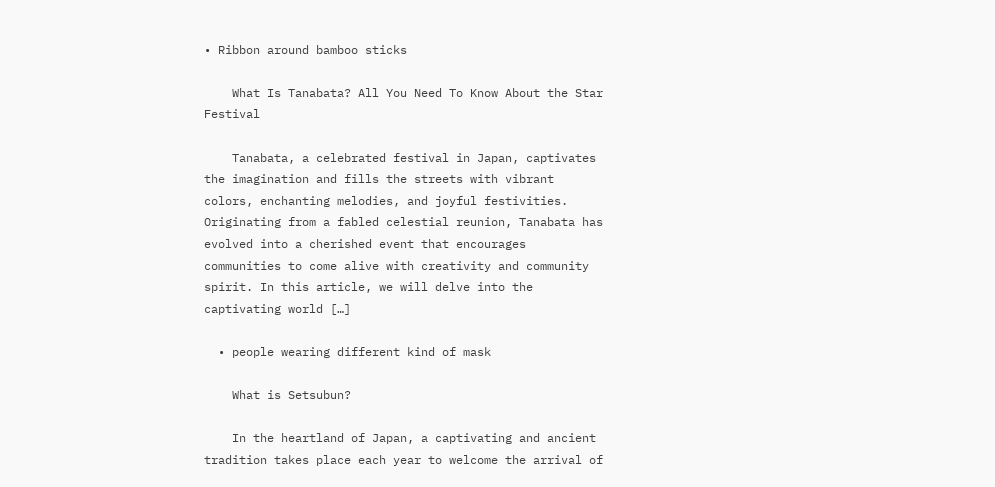• Ribbon around bamboo sticks

    What Is Tanabata? All You Need To Know About the Star Festival

    Tanabata, a celebrated festival in Japan, captivates the imagination and fills the streets with vibrant colors, enchanting melodies, and joyful festivities.  Originating from a fabled celestial reunion, Tanabata has evolved into a cherished event that encourages communities to come alive with creativity and community spirit. In this article, we will delve into the captivating world […]

  • people wearing different kind of mask

    What is Setsubun?

    In the heartland of Japan, a captivating and ancient tradition takes place each year to welcome the arrival of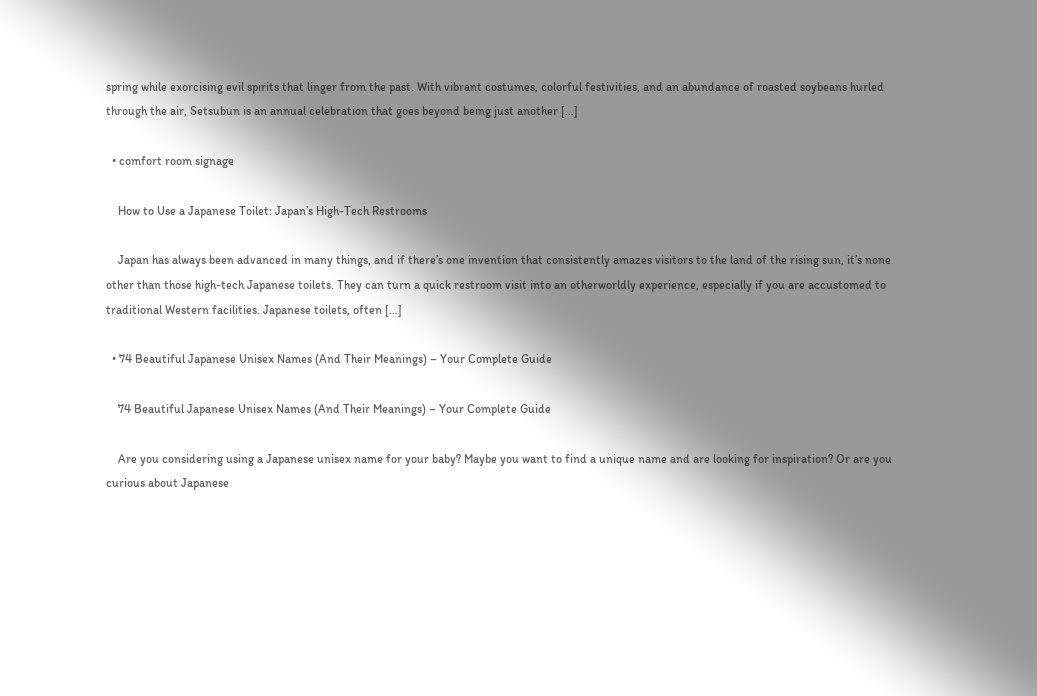spring while exorcising evil spirits that linger from the past. With vibrant costumes, colorful festivities, and an abundance of roasted soybeans hurled through the air, Setsubun is an annual celebration that goes beyond being just another […]

  • comfort room signage

    How to Use a Japanese Toilet: Japan’s High-Tech Restrooms

    Japan has always been advanced in many things, and if there’s one invention that consistently amazes visitors to the land of the rising sun, it’s none other than those high-tech Japanese toilets. They can turn a quick restroom visit into an otherworldly experience, especially if you are accustomed to traditional Western facilities. Japanese toilets, often […]

  • 74 Beautiful Japanese Unisex Names (And Their Meanings) – Your Complete Guide

    74 Beautiful Japanese Unisex Names (And Their Meanings) – Your Complete Guide

    Are you considering using a Japanese unisex name for your baby? Maybe you want to find a unique name and are looking for inspiration? Or are you curious about Japanese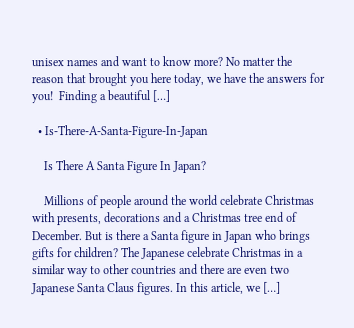unisex names and want to know more? No matter the reason that brought you here today, we have the answers for you!  Finding a beautiful […]

  • Is-There-A-Santa-Figure-In-Japan

    Is There A Santa Figure In Japan?

    Millions of people around the world celebrate Christmas with presents, decorations and a Christmas tree end of December. But is there a Santa figure in Japan who brings gifts for children? The Japanese celebrate Christmas in a similar way to other countries and there are even two Japanese Santa Claus figures. In this article, we […]